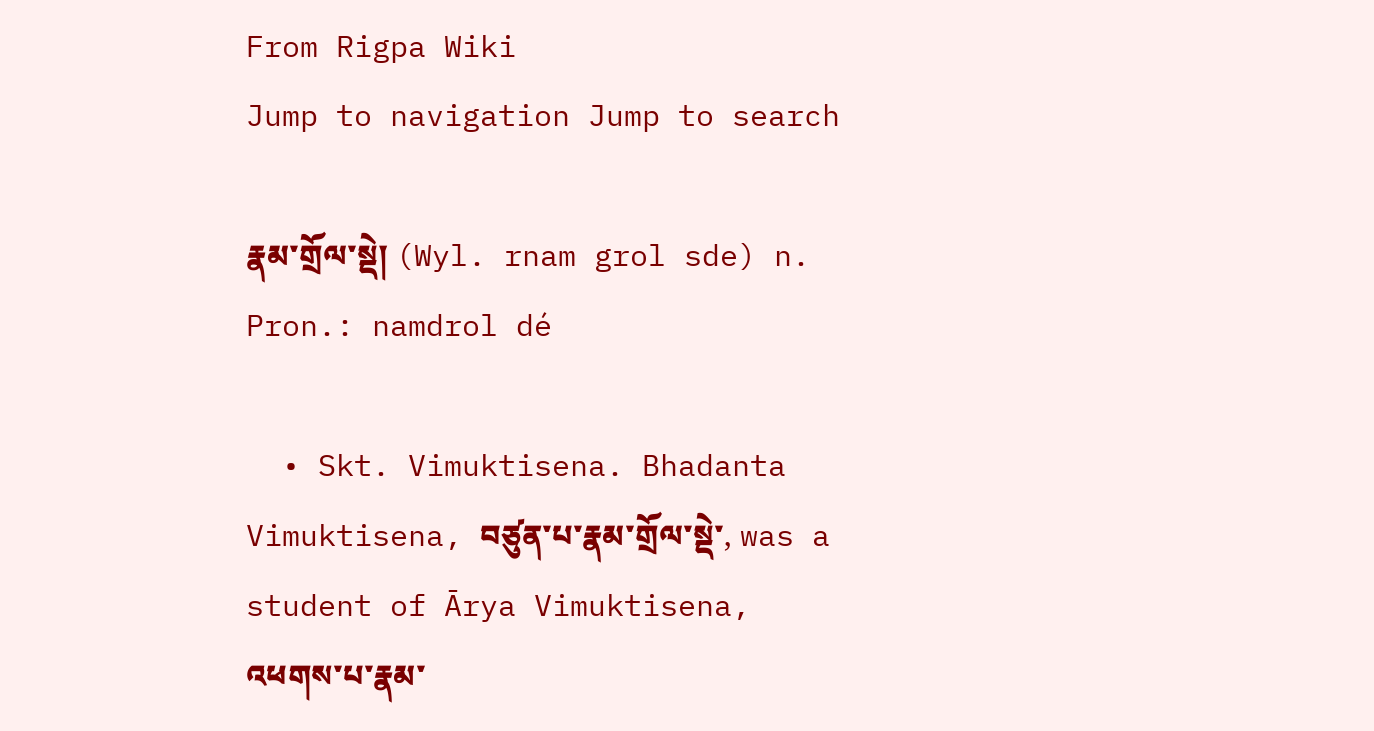From Rigpa Wiki
Jump to navigation Jump to search

རྣམ་གྲོལ་སྡེ། (Wyl. rnam grol sde) n. Pron.: namdrol dé

  • Skt. Vimuktisena. Bhadanta Vimuktisena, བཙུན་པ་རྣམ་གྲོལ་སྡེ་, was a student of Ārya Vimuktisena, འཕགས་པ་རྣམ་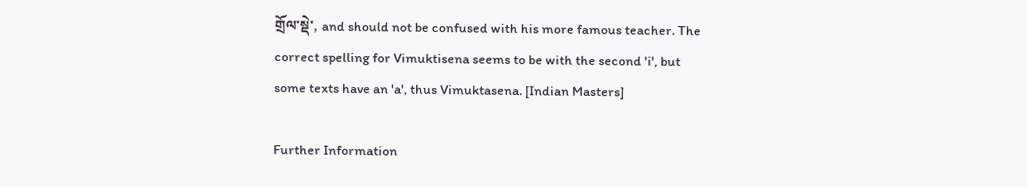གྲོལ་སྡེ་, and should not be confused with his more famous teacher. The correct spelling for Vimuktisena seems to be with the second 'i', but some texts have an 'a', thus Vimuktasena. [Indian Masters]

Further Information